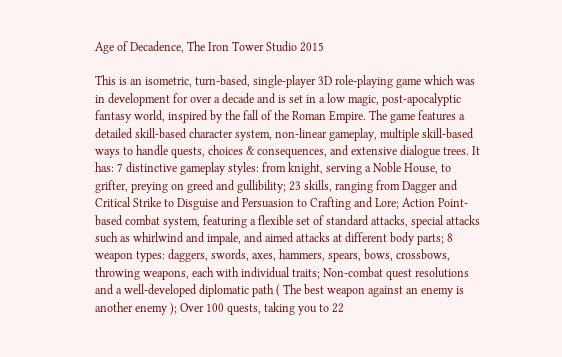Age of Decadence, The Iron Tower Studio 2015

This is an isometric, turn-based, single-player 3D role-playing game which was in development for over a decade and is set in a low magic, post-apocalyptic fantasy world, inspired by the fall of the Roman Empire. The game features a detailed skill-based character system, non-linear gameplay, multiple skill-based ways to handle quests, choices & consequences, and extensive dialogue trees. It has: 7 distinctive gameplay styles: from knight, serving a Noble House, to grifter, preying on greed and gullibility; 23 skills, ranging from Dagger and Critical Strike to Disguise and Persuasion to Crafting and Lore; Action Point-based combat system, featuring a flexible set of standard attacks, special attacks such as whirlwind and impale, and aimed attacks at different body parts; 8 weapon types: daggers, swords, axes, hammers, spears, bows, crossbows, throwing weapons, each with individual traits; Non-combat quest resolutions and a well-developed diplomatic path ( The best weapon against an enemy is another enemy ); Over 100 quests, taking you to 22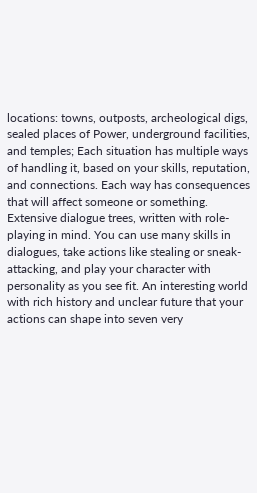locations: towns, outposts, archeological digs, sealed places of Power, underground facilities, and temples; Each situation has multiple ways of handling it, based on your skills, reputation, and connections. Each way has consequences that will affect someone or something. Extensive dialogue trees, written with role-playing in mind. You can use many skills in dialogues, take actions like stealing or sneak-attacking, and play your character with personality as you see fit. An interesting world with rich history and unclear future that your actions can shape into seven very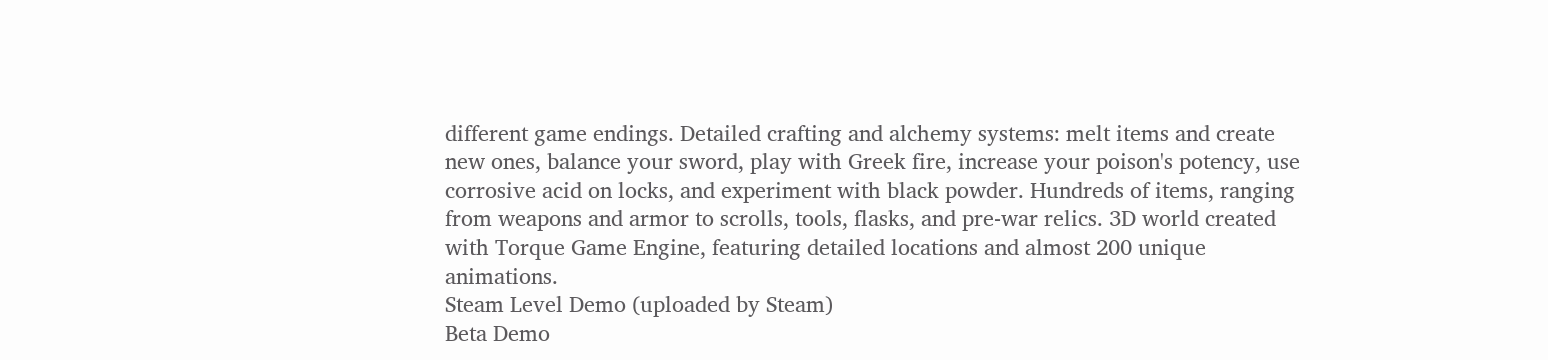different game endings. Detailed crafting and alchemy systems: melt items and create new ones, balance your sword, play with Greek fire, increase your poison's potency, use corrosive acid on locks, and experiment with black powder. Hundreds of items, ranging from weapons and armor to scrolls, tools, flasks, and pre-war relics. 3D world created with Torque Game Engine, featuring detailed locations and almost 200 unique animations.
Steam Level Demo (uploaded by Steam)
Beta Demo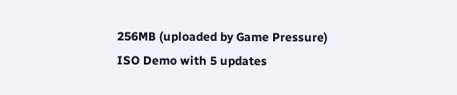256MB (uploaded by Game Pressure)
ISO Demo with 5 updates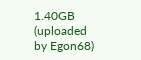1.40GB (uploaded by Egon68)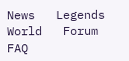News   Legends World   Forum   FAQ